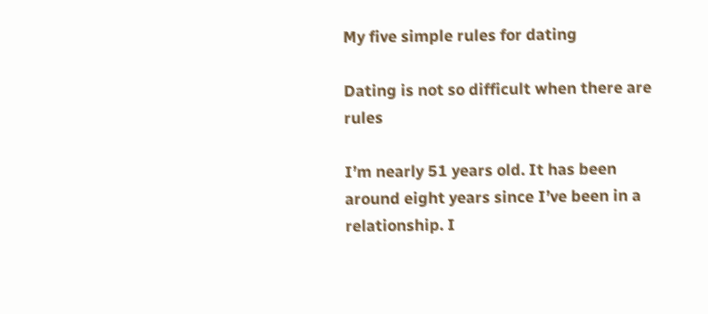My five simple rules for dating

Dating is not so difficult when there are rules

I’m nearly 51 years old. It has been around eight years since I’ve been in a relationship. I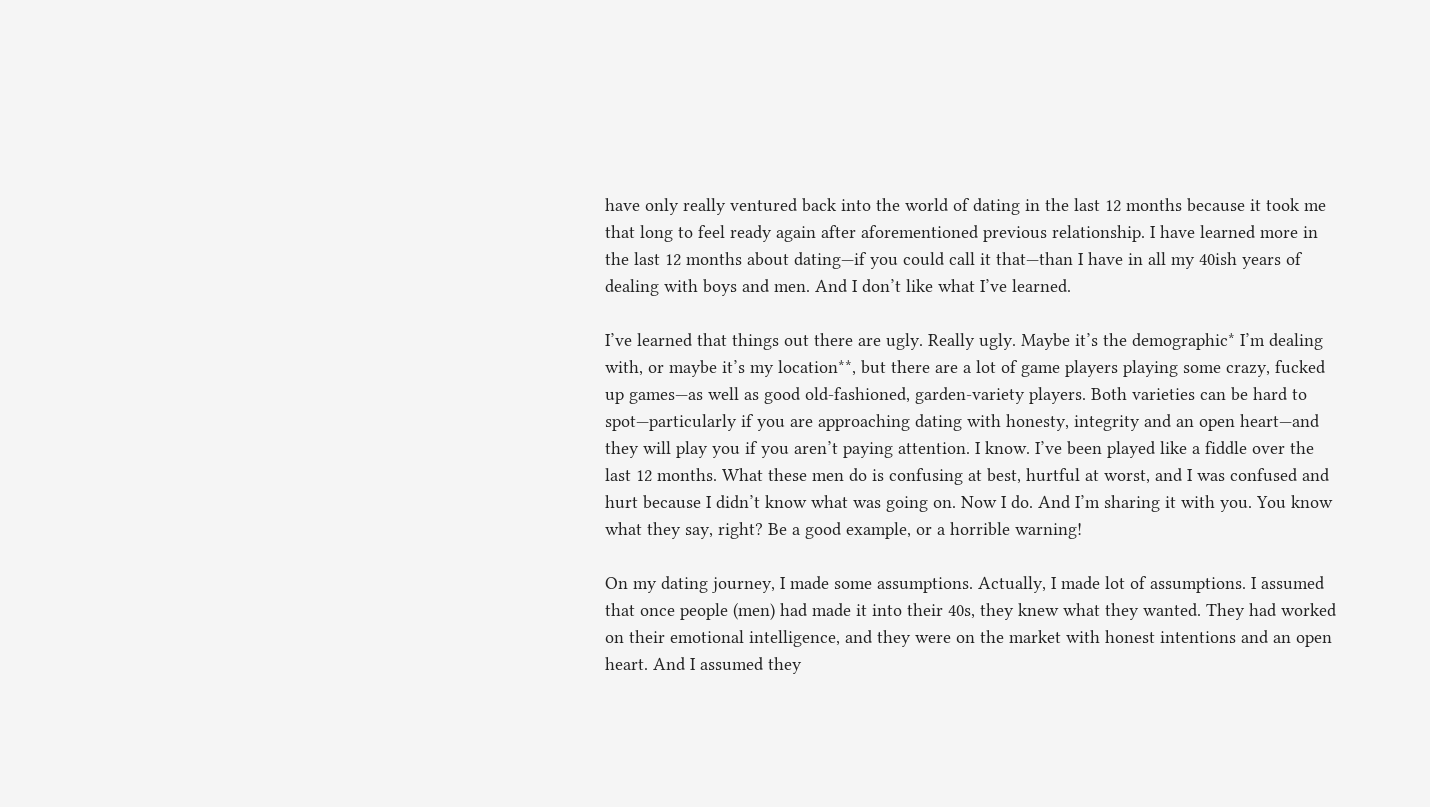have only really ventured back into the world of dating in the last 12 months because it took me that long to feel ready again after aforementioned previous relationship. I have learned more in the last 12 months about dating—if you could call it that—than I have in all my 40ish years of dealing with boys and men. And I don’t like what I’ve learned.

I’ve learned that things out there are ugly. Really ugly. Maybe it’s the demographic* I’m dealing with, or maybe it’s my location**, but there are a lot of game players playing some crazy, fucked up games—as well as good old-fashioned, garden-variety players. Both varieties can be hard to spot—particularly if you are approaching dating with honesty, integrity and an open heart—and they will play you if you aren’t paying attention. I know. I’ve been played like a fiddle over the last 12 months. What these men do is confusing at best, hurtful at worst, and I was confused and hurt because I didn’t know what was going on. Now I do. And I’m sharing it with you. You know what they say, right? Be a good example, or a horrible warning!

On my dating journey, I made some assumptions. Actually, I made lot of assumptions. I assumed that once people (men) had made it into their 40s, they knew what they wanted. They had worked on their emotional intelligence, and they were on the market with honest intentions and an open heart. And I assumed they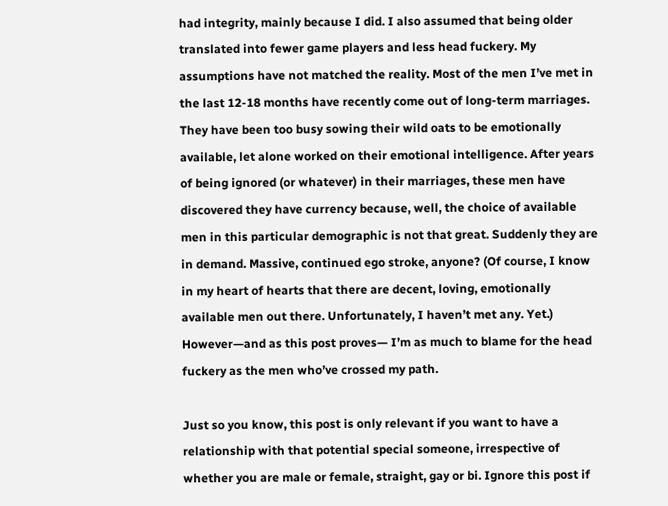had integrity, mainly because I did. I also assumed that being older translated into fewer game players and less head fuckery. My assumptions have not matched the reality. Most of the men I’ve met in the last 12-18 months have recently come out of long-term marriages. They have been too busy sowing their wild oats to be emotionally available, let alone worked on their emotional intelligence. After years of being ignored (or whatever) in their marriages, these men have discovered they have currency because, well, the choice of available men in this particular demographic is not that great. Suddenly they are in demand. Massive, continued ego stroke, anyone? (Of course, I know in my heart of hearts that there are decent, loving, emotionally available men out there. Unfortunately, I haven’t met any. Yet.) However—and as this post proves— I’m as much to blame for the head fuckery as the men who’ve crossed my path.

Just so you know, this post is only relevant if you want to have a relationship with that potential special someone, irrespective of whether you are male or female, straight, gay or bi. Ignore this post if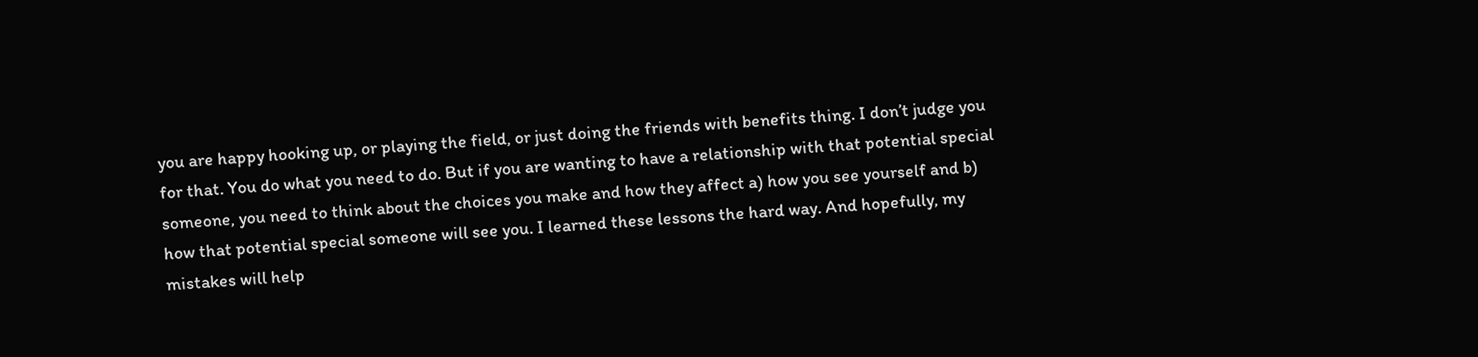you are happy hooking up, or playing the field, or just doing the friends with benefits thing. I don’t judge you for that. You do what you need to do. But if you are wanting to have a relationship with that potential special someone, you need to think about the choices you make and how they affect a) how you see yourself and b) how that potential special someone will see you. I learned these lessons the hard way. And hopefully, my mistakes will help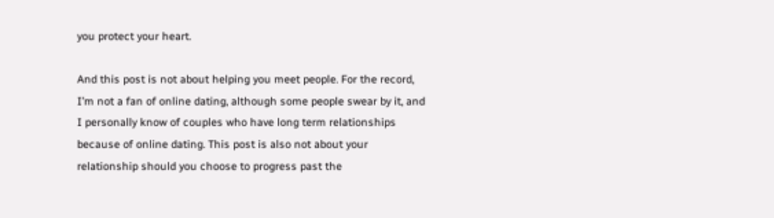you protect your heart.

And this post is not about helping you meet people. For the record, I’m not a fan of online dating, although some people swear by it, and I personally know of couples who have long term relationships because of online dating. This post is also not about your relationship should you choose to progress past the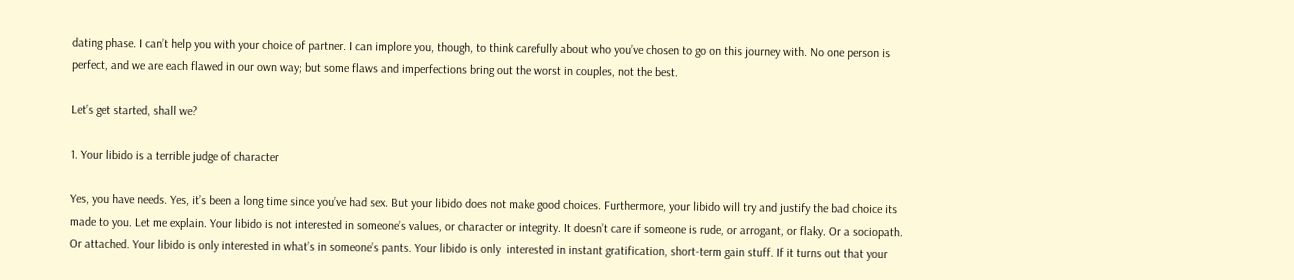dating phase. I can’t help you with your choice of partner. I can implore you, though, to think carefully about who you’ve chosen to go on this journey with. No one person is perfect, and we are each flawed in our own way; but some flaws and imperfections bring out the worst in couples, not the best.

Let’s get started, shall we?

1. Your libido is a terrible judge of character

Yes, you have needs. Yes, it’s been a long time since you’ve had sex. But your libido does not make good choices. Furthermore, your libido will try and justify the bad choice its made to you. Let me explain. Your libido is not interested in someone’s values, or character or integrity. It doesn’t care if someone is rude, or arrogant, or flaky. Or a sociopath. Or attached. Your libido is only interested in what’s in someone’s pants. Your libido is only  interested in instant gratification, short-term gain stuff. If it turns out that your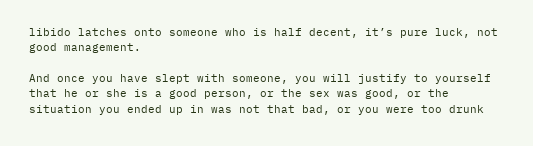libido latches onto someone who is half decent, it’s pure luck, not good management.

And once you have slept with someone, you will justify to yourself that he or she is a good person, or the sex was good, or the situation you ended up in was not that bad, or you were too drunk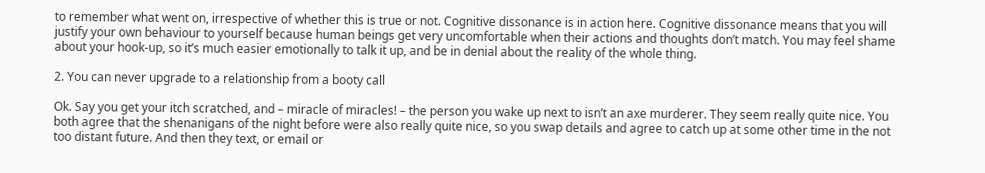to remember what went on, irrespective of whether this is true or not. Cognitive dissonance is in action here. Cognitive dissonance means that you will justify your own behaviour to yourself because human beings get very uncomfortable when their actions and thoughts don’t match. You may feel shame about your hook-up, so it’s much easier emotionally to talk it up, and be in denial about the reality of the whole thing.

2. You can never upgrade to a relationship from a booty call

Ok. Say you get your itch scratched, and – miracle of miracles! – the person you wake up next to isn’t an axe murderer. They seem really quite nice. You both agree that the shenanigans of the night before were also really quite nice, so you swap details and agree to catch up at some other time in the not too distant future. And then they text, or email or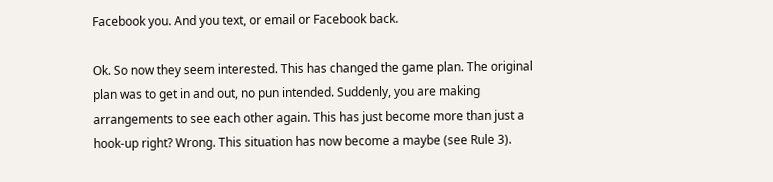Facebook you. And you text, or email or Facebook back.

Ok. So now they seem interested. This has changed the game plan. The original plan was to get in and out, no pun intended. Suddenly, you are making arrangements to see each other again. This has just become more than just a hook-up right? Wrong. This situation has now become a maybe (see Rule 3).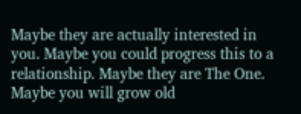Maybe they are actually interested in you. Maybe you could progress this to a relationship. Maybe they are The One. Maybe you will grow old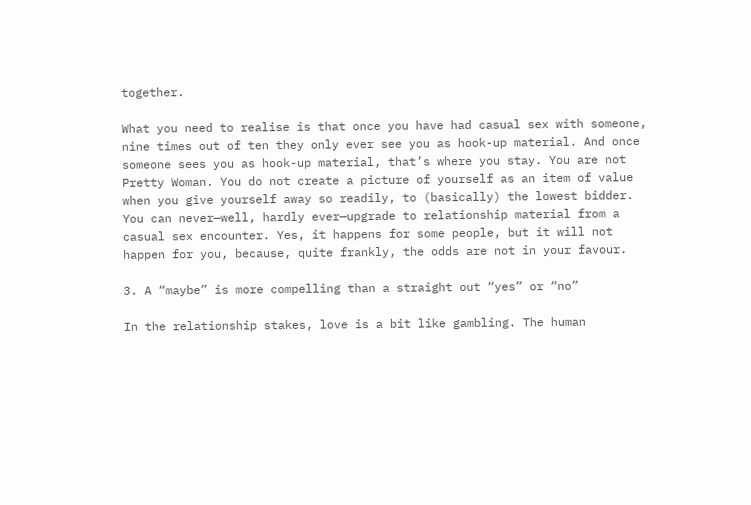together.

What you need to realise is that once you have had casual sex with someone, nine times out of ten they only ever see you as hook-up material. And once someone sees you as hook-up material, that’s where you stay. You are not Pretty Woman. You do not create a picture of yourself as an item of value when you give yourself away so readily, to (basically) the lowest bidder. You can never—well, hardly ever—upgrade to relationship material from a casual sex encounter. Yes, it happens for some people, but it will not happen for you, because, quite frankly, the odds are not in your favour.

3. A “maybe” is more compelling than a straight out “yes” or “no”

In the relationship stakes, love is a bit like gambling. The human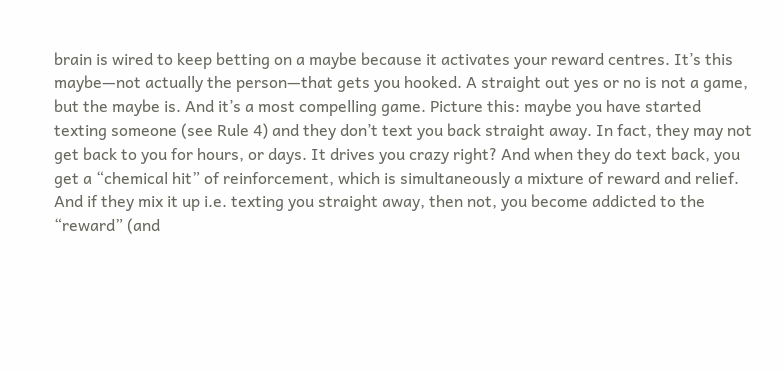brain is wired to keep betting on a maybe because it activates your reward centres. It’s this maybe—not actually the person—that gets you hooked. A straight out yes or no is not a game, but the maybe is. And it’s a most compelling game. Picture this: maybe you have started texting someone (see Rule 4) and they don’t text you back straight away. In fact, they may not get back to you for hours, or days. It drives you crazy right? And when they do text back, you get a “chemical hit” of reinforcement, which is simultaneously a mixture of reward and relief. And if they mix it up i.e. texting you straight away, then not, you become addicted to the “reward” (and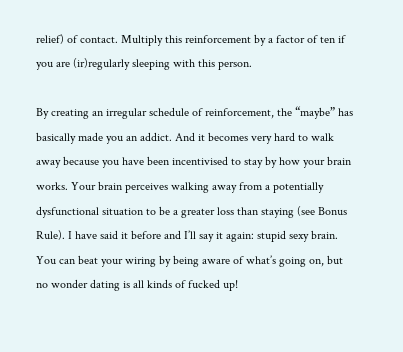relief) of contact. Multiply this reinforcement by a factor of ten if you are (ir)regularly sleeping with this person.

By creating an irregular schedule of reinforcement, the “maybe” has basically made you an addict. And it becomes very hard to walk away because you have been incentivised to stay by how your brain works. Your brain perceives walking away from a potentially dysfunctional situation to be a greater loss than staying (see Bonus Rule). I have said it before and I’ll say it again: stupid sexy brain. You can beat your wiring by being aware of what’s going on, but no wonder dating is all kinds of fucked up!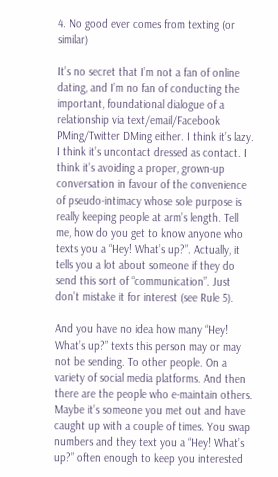4. No good ever comes from texting (or similar)

It’s no secret that I’m not a fan of online dating, and I’m no fan of conducting the important, foundational dialogue of a relationship via text/email/Facebook PMing/Twitter DMing either. I think it’s lazy. I think it’s uncontact dressed as contact. I think it’s avoiding a proper, grown-up conversation in favour of the convenience of pseudo-intimacy whose sole purpose is really keeping people at arm’s length. Tell me, how do you get to know anyone who texts you a “Hey! What’s up?”. Actually, it tells you a lot about someone if they do send this sort of “communication”. Just don’t mistake it for interest (see Rule 5).

And you have no idea how many “Hey! What’s up?” texts this person may or may not be sending. To other people. On a variety of social media platforms. And then there are the people who e-maintain others. Maybe it’s someone you met out and have caught up with a couple of times. You swap numbers and they text you a “Hey! What’s up?” often enough to keep you interested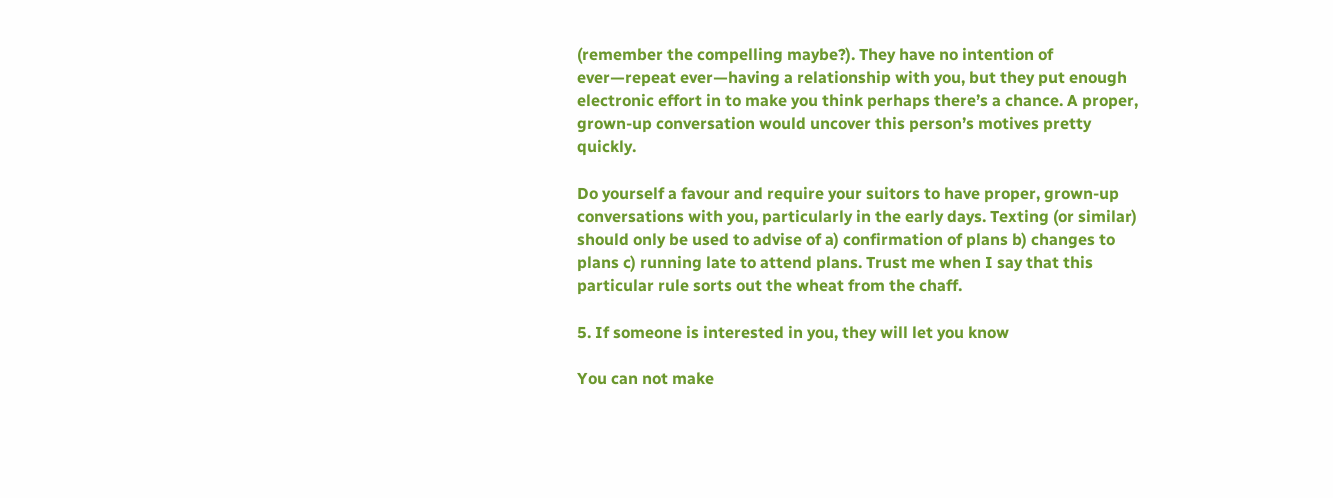(remember the compelling maybe?). They have no intention of ever—repeat ever—having a relationship with you, but they put enough electronic effort in to make you think perhaps there’s a chance. A proper, grown-up conversation would uncover this person’s motives pretty quickly.

Do yourself a favour and require your suitors to have proper, grown-up conversations with you, particularly in the early days. Texting (or similar) should only be used to advise of a) confirmation of plans b) changes to plans c) running late to attend plans. Trust me when I say that this particular rule sorts out the wheat from the chaff.

5. If someone is interested in you, they will let you know

You can not make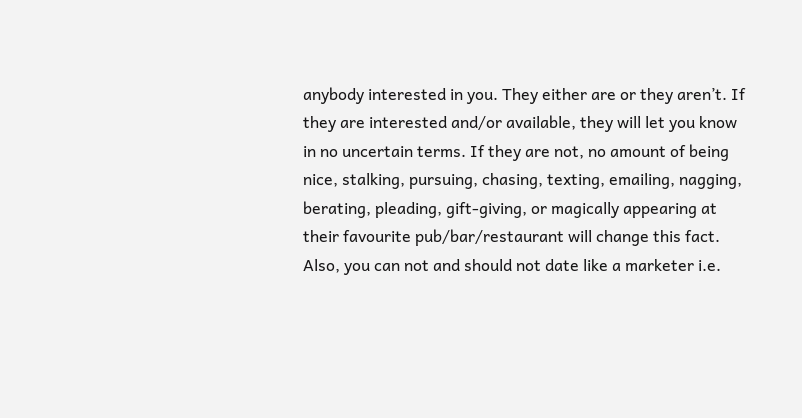anybody interested in you. They either are or they aren’t. If they are interested and/or available, they will let you know in no uncertain terms. If they are not, no amount of being nice, stalking, pursuing, chasing, texting, emailing, nagging, berating, pleading, gift-giving, or magically appearing at their favourite pub/bar/restaurant will change this fact. Also, you can not and should not date like a marketer i.e.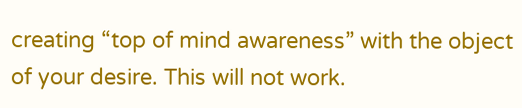creating “top of mind awareness” with the object of your desire. This will not work.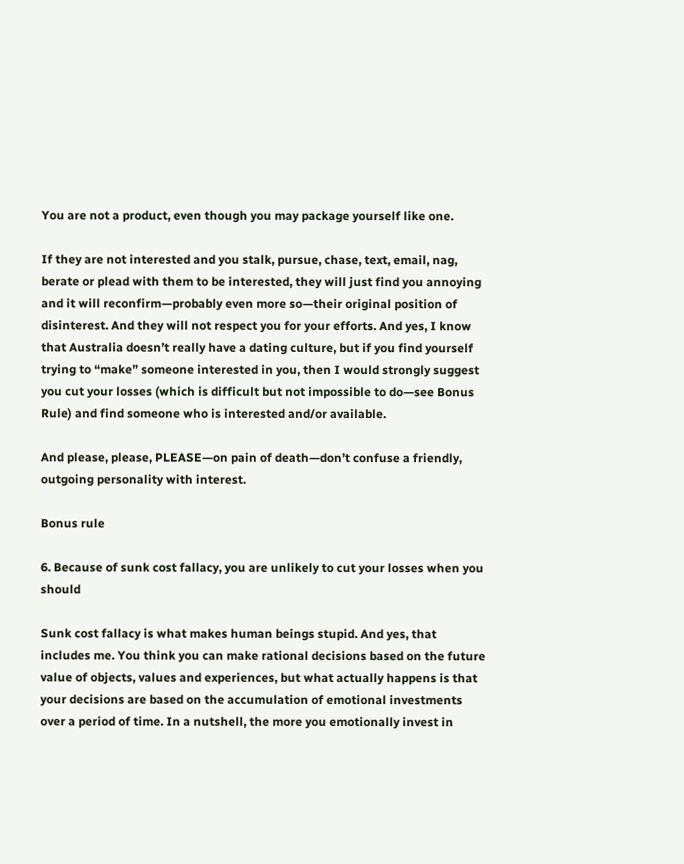You are not a product, even though you may package yourself like one.

If they are not interested and you stalk, pursue, chase, text, email, nag, berate or plead with them to be interested, they will just find you annoying and it will reconfirm—probably even more so—their original position of disinterest. And they will not respect you for your efforts. And yes, I know that Australia doesn’t really have a dating culture, but if you find yourself trying to “make” someone interested in you, then I would strongly suggest you cut your losses (which is difficult but not impossible to do—see Bonus Rule) and find someone who is interested and/or available.

And please, please, PLEASE—on pain of death—don’t confuse a friendly, outgoing personality with interest.

Bonus rule

6. Because of sunk cost fallacy, you are unlikely to cut your losses when you should

Sunk cost fallacy is what makes human beings stupid. And yes, that includes me. You think you can make rational decisions based on the future value of objects, values and experiences, but what actually happens is that your decisions are based on the accumulation of emotional investments over a period of time. In a nutshell, the more you emotionally invest in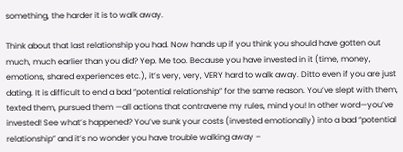something, the harder it is to walk away.

Think about that last relationship you had. Now hands up if you think you should have gotten out much, much earlier than you did? Yep. Me too. Because you have invested in it (time, money, emotions, shared experiences etc.), it’s very, very, VERY hard to walk away. Ditto even if you are just dating. It is difficult to end a bad “potential relationship” for the same reason. You’ve slept with them, texted them, pursued them —all actions that contravene my rules, mind you! In other word—you’ve invested! See what’s happened? You’ve sunk your costs (invested emotionally) into a bad “potential relationship” and it’s no wonder you have trouble walking away –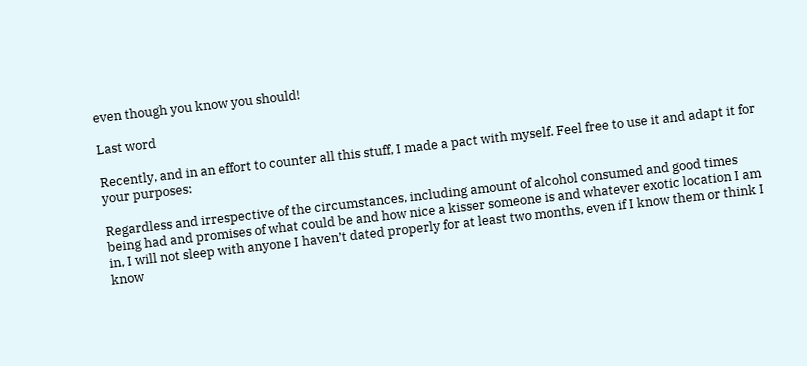even though you know you should!

Last word

Recently, and in an effort to counter all this stuff, I made a pact with myself. Feel free to use it and adapt it for your purposes:

Regardless and irrespective of the circumstances, including amount of alcohol consumed and good times being had and promises of what could be and how nice a kisser someone is and whatever exotic location I am in, I will not sleep with anyone I haven’t dated properly for at least two months, even if I know them or think I know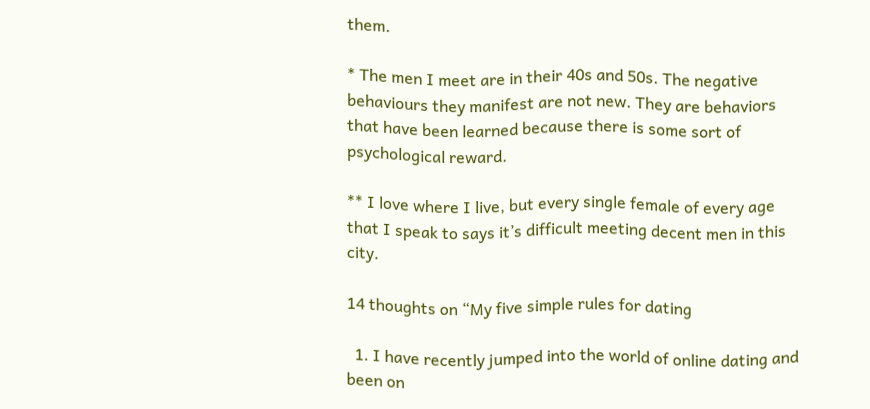them.

* The men I meet are in their 40s and 50s. The negative behaviours they manifest are not new. They are behaviors that have been learned because there is some sort of psychological reward.

** I love where I live, but every single female of every age that I speak to says it’s difficult meeting decent men in this city.

14 thoughts on “My five simple rules for dating

  1. I have recently jumped into the world of online dating and been on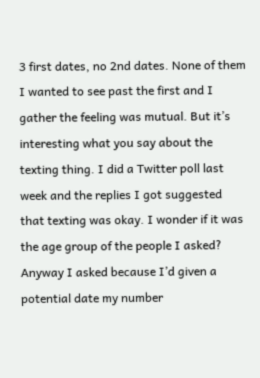3 first dates, no 2nd dates. None of them I wanted to see past the first and I gather the feeling was mutual. But it’s interesting what you say about the texting thing. I did a Twitter poll last week and the replies I got suggested that texting was okay. I wonder if it was the age group of the people I asked? Anyway I asked because I’d given a potential date my number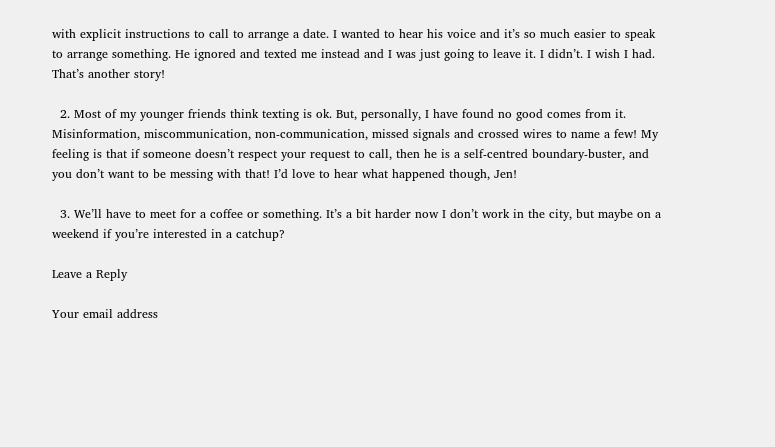with explicit instructions to call to arrange a date. I wanted to hear his voice and it’s so much easier to speak to arrange something. He ignored and texted me instead and I was just going to leave it. I didn’t. I wish I had. That’s another story!

  2. Most of my younger friends think texting is ok. But, personally, I have found no good comes from it. Misinformation, miscommunication, non-communication, missed signals and crossed wires to name a few! My feeling is that if someone doesn’t respect your request to call, then he is a self-centred boundary-buster, and you don’t want to be messing with that! I’d love to hear what happened though, Jen!

  3. We’ll have to meet for a coffee or something. It’s a bit harder now I don’t work in the city, but maybe on a weekend if you’re interested in a catchup?

Leave a Reply

Your email address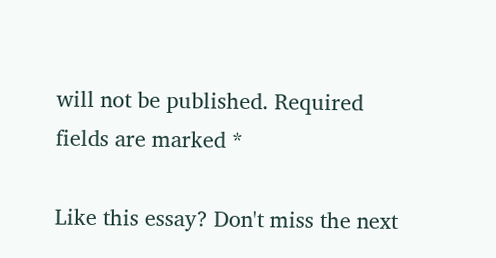will not be published. Required fields are marked *

Like this essay? Don't miss the next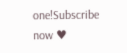one!Subscribe now ♥